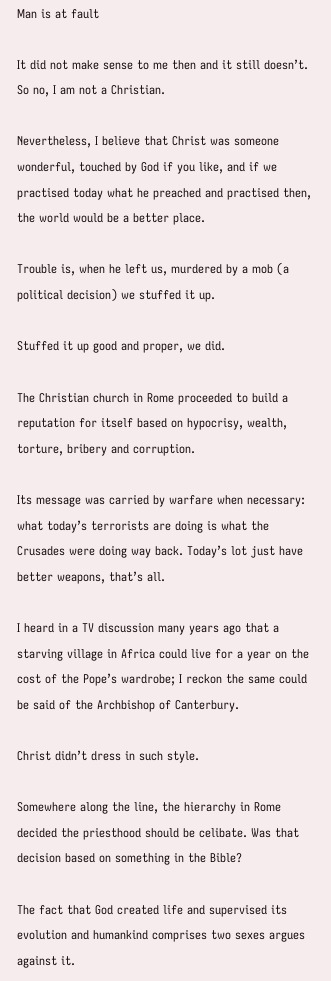Man is at fault

It did not make sense to me then and it still doesn’t. So no, I am not a Christian.

Nevertheless, I believe that Christ was someone wonderful, touched by God if you like, and if we practised today what he preached and practised then, the world would be a better place.

Trouble is, when he left us, murdered by a mob (a political decision) we stuffed it up.

Stuffed it up good and proper, we did.

The Christian church in Rome proceeded to build a reputation for itself based on hypocrisy, wealth, torture, bribery and corruption.

Its message was carried by warfare when necessary: what today’s terrorists are doing is what the Crusades were doing way back. Today’s lot just have better weapons, that’s all.

I heard in a TV discussion many years ago that a starving village in Africa could live for a year on the cost of the Pope’s wardrobe; I reckon the same could be said of the Archbishop of Canterbury.

Christ didn’t dress in such style.

Somewhere along the line, the hierarchy in Rome decided the priesthood should be celibate. Was that decision based on something in the Bible?

The fact that God created life and supervised its evolution and humankind comprises two sexes argues against it.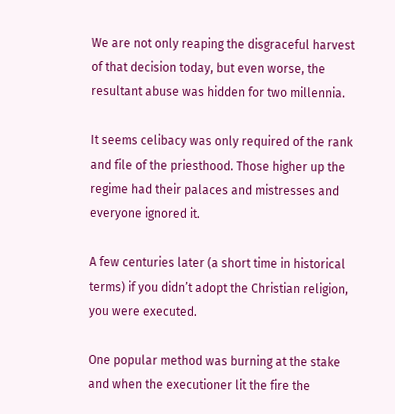We are not only reaping the disgraceful harvest of that decision today, but even worse, the resultant abuse was hidden for two millennia.

It seems celibacy was only required of the rank and file of the priesthood. Those higher up the regime had their palaces and mistresses and everyone ignored it.

A few centuries later (a short time in historical terms) if you didn’t adopt the Christian religion, you were executed.

One popular method was burning at the stake and when the executioner lit the fire the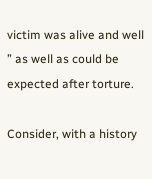victim was alive and well ” as well as could be expected after torture.

Consider, with a history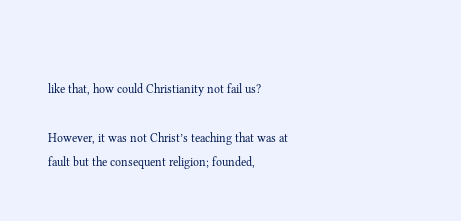like that, how could Christianity not fail us?

However, it was not Christ’s teaching that was at fault but the consequent religion; founded,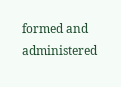formed and administered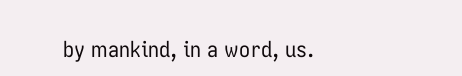by mankind, in a word, us.